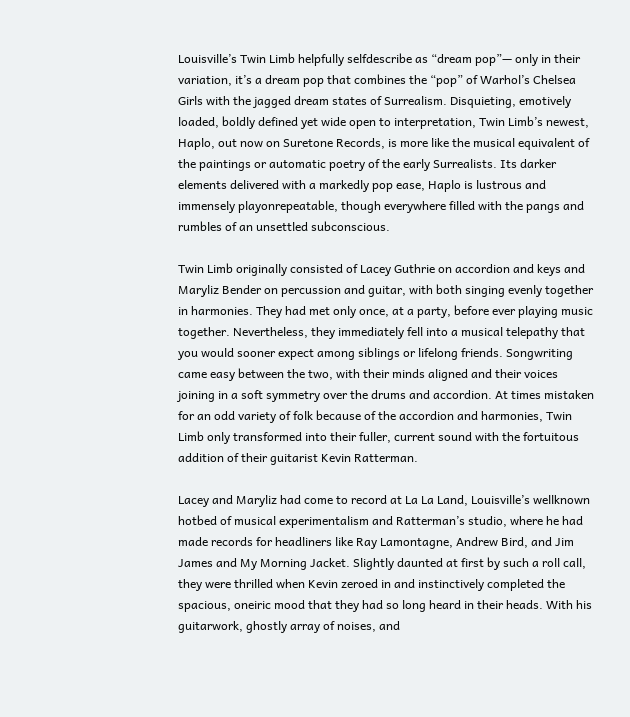Louisville’s Twin Limb helpfully selfdescribe as “dream pop”— only in their variation, it’s a dream pop that combines the “pop” of Warhol’s Chelsea Girls with the jagged dream states of Surrealism. Disquieting, emotively loaded, boldly defined yet wide open to interpretation, Twin Limb’s newest, Haplo, out now on Suretone Records, is more like the musical equivalent of the paintings or automatic poetry of the early Surrealists. Its darker elements delivered with a markedly pop ease, Haplo is lustrous and immensely playonrepeatable, though everywhere filled with the pangs and rumbles of an unsettled subconscious.

Twin Limb originally consisted of Lacey Guthrie on accordion and keys and Maryliz Bender on percussion and guitar, with both singing evenly together in harmonies. They had met only once, at a party, before ever playing music together. Nevertheless, they immediately fell into a musical telepathy that you would sooner expect among siblings or lifelong friends. Songwriting came easy between the two, with their minds aligned and their voices joining in a soft symmetry over the drums and accordion. At times mistaken for an odd variety of folk because of the accordion and harmonies, Twin Limb only transformed into their fuller, current sound with the fortuitous addition of their guitarist Kevin Ratterman.

Lacey and Maryliz had come to record at La La Land, Louisville’s wellknown hotbed of musical experimentalism and Ratterman’s studio, where he had made records for headliners like Ray Lamontagne, Andrew Bird, and Jim James and My Morning Jacket. Slightly daunted at first by such a roll call, they were thrilled when Kevin zeroed in and instinctively completed the spacious, oneiric mood that they had so long heard in their heads. With his guitarwork, ghostly array of noises, and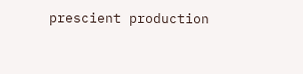prescient production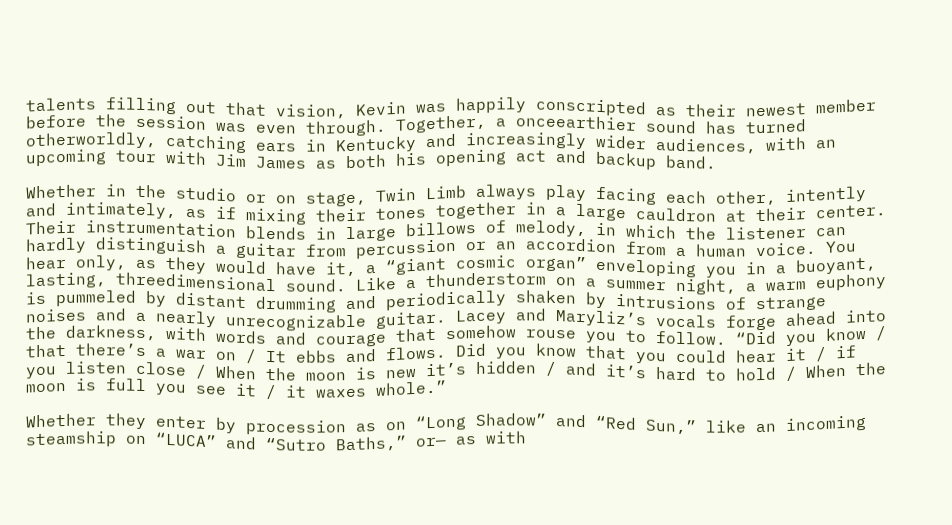talents filling out that vision, Kevin was happily conscripted as their newest member before the session was even through. Together, a onceearthier sound has turned otherworldly, catching ears in Kentucky and increasingly wider audiences, with an upcoming tour with Jim James as both his opening act and backup band.

Whether in the studio or on stage, Twin Limb always play facing each other, intently and intimately, as if mixing their tones together in a large cauldron at their center. Their instrumentation blends in large billows of melody, in which the listener can hardly distinguish a guitar from percussion or an accordion from a human voice. You hear only, as they would have it, a “giant cosmic organ” enveloping you in a buoyant, lasting, threedimensional sound. Like a thunderstorm on a summer night, a warm euphony is pummeled by distant drumming and periodically shaken by intrusions of strange noises and a nearly unrecognizable guitar. Lacey and Maryliz’s vocals forge ahead into the darkness, with words and courage that somehow rouse you to follow. “Did you know / that there’s a war on / It ebbs and flows. Did you know that you could hear it / if you listen close / When the moon is new it’s hidden / and it’s hard to hold / When the moon is full you see it / it waxes whole.”

Whether they enter by procession as on “Long Shadow” and “Red Sun,” like an incoming steamship on “LUCA” and “Sutro Baths,” or— as with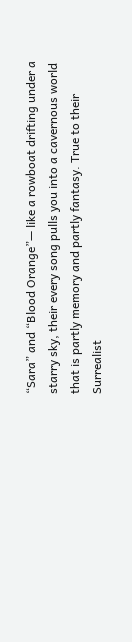“Sara” and “Blood Orange”— like a rowboat drifting under a starry sky, their every song pulls you into a cavernous world that is partly memory and partly fantasy. True to their Surrealist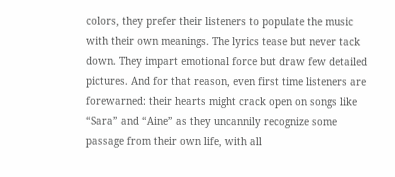colors, they prefer their listeners to populate the music with their own meanings. The lyrics tease but never tack down. They impart emotional force but draw few detailed pictures. And for that reason, even first time listeners are forewarned: their hearts might crack open on songs like “Sara” and “Aine” as they uncannily recognize some passage from their own life, with all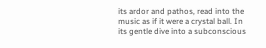its ardor and pathos, read into the music as if it were a crystal ball. In its gentle dive into a subconscious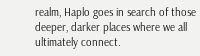realm, Haplo goes in search of those deeper, darker places where we all ultimately connect.